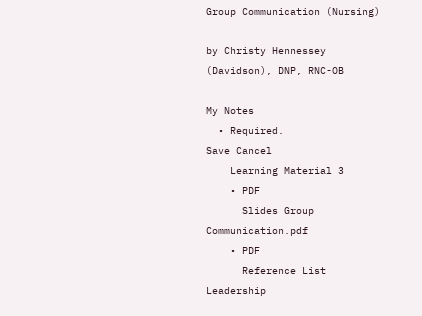Group Communication (Nursing)

by Christy Hennessey (Davidson), DNP, RNC-OB

My Notes
  • Required.
Save Cancel
    Learning Material 3
    • PDF
      Slides Group Communication.pdf
    • PDF
      Reference List Leadership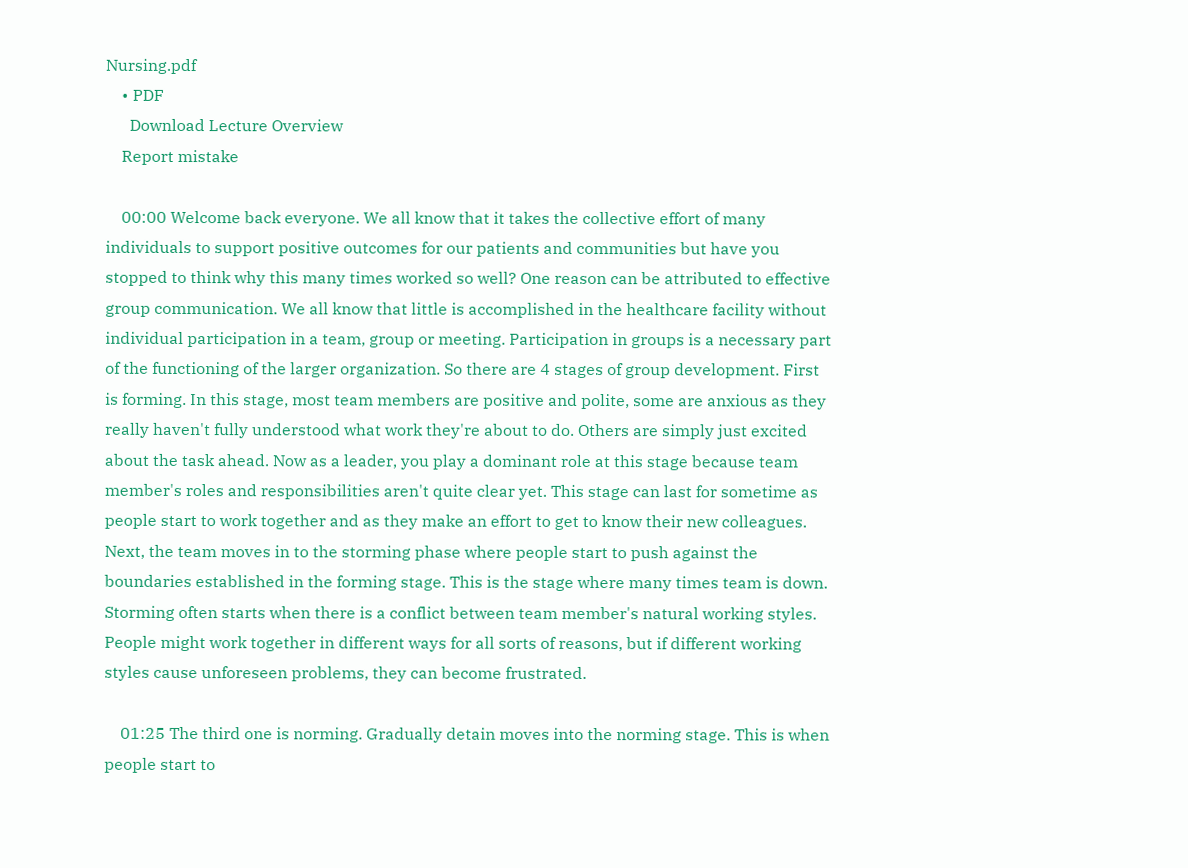Nursing.pdf
    • PDF
      Download Lecture Overview
    Report mistake

    00:00 Welcome back everyone. We all know that it takes the collective effort of many individuals to support positive outcomes for our patients and communities but have you stopped to think why this many times worked so well? One reason can be attributed to effective group communication. We all know that little is accomplished in the healthcare facility without individual participation in a team, group or meeting. Participation in groups is a necessary part of the functioning of the larger organization. So there are 4 stages of group development. First is forming. In this stage, most team members are positive and polite, some are anxious as they really haven't fully understood what work they're about to do. Others are simply just excited about the task ahead. Now as a leader, you play a dominant role at this stage because team member's roles and responsibilities aren't quite clear yet. This stage can last for sometime as people start to work together and as they make an effort to get to know their new colleagues. Next, the team moves in to the storming phase where people start to push against the boundaries established in the forming stage. This is the stage where many times team is down. Storming often starts when there is a conflict between team member's natural working styles. People might work together in different ways for all sorts of reasons, but if different working styles cause unforeseen problems, they can become frustrated.

    01:25 The third one is norming. Gradually detain moves into the norming stage. This is when people start to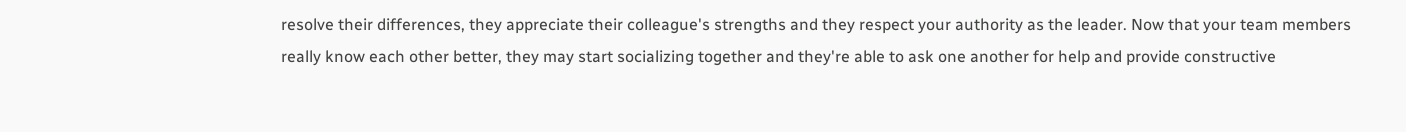resolve their differences, they appreciate their colleague's strengths and they respect your authority as the leader. Now that your team members really know each other better, they may start socializing together and they're able to ask one another for help and provide constructive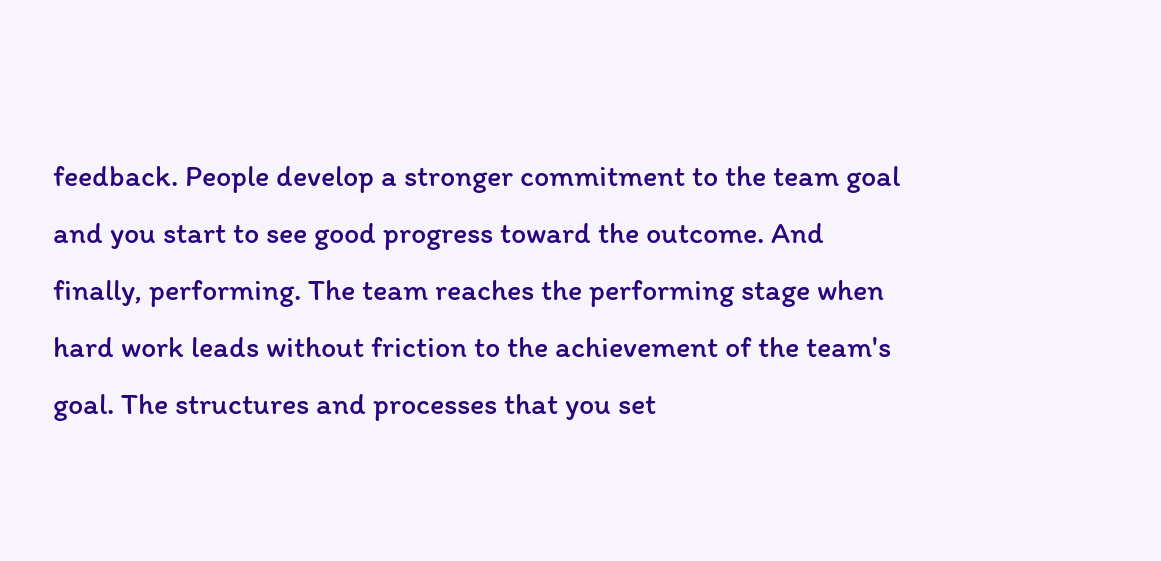feedback. People develop a stronger commitment to the team goal and you start to see good progress toward the outcome. And finally, performing. The team reaches the performing stage when hard work leads without friction to the achievement of the team's goal. The structures and processes that you set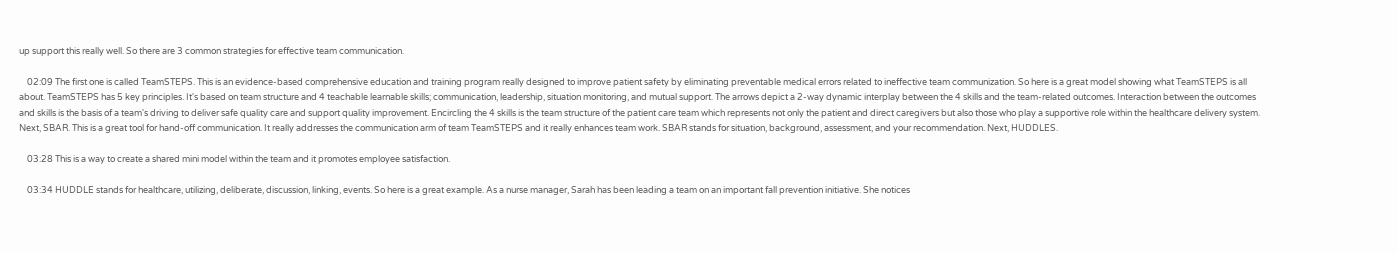up support this really well. So there are 3 common strategies for effective team communication.

    02:09 The first one is called TeamSTEPS. This is an evidence-based comprehensive education and training program really designed to improve patient safety by eliminating preventable medical errors related to ineffective team communization. So here is a great model showing what TeamSTEPS is all about. TeamSTEPS has 5 key principles. It's based on team structure and 4 teachable learnable skills; communication, leadership, situation monitoring, and mutual support. The arrows depict a 2-way dynamic interplay between the 4 skills and the team-related outcomes. Interaction between the outcomes and skills is the basis of a team's driving to deliver safe quality care and support quality improvement. Encircling the 4 skills is the team structure of the patient care team which represents not only the patient and direct caregivers but also those who play a supportive role within the healthcare delivery system. Next, SBAR. This is a great tool for hand-off communication. It really addresses the communication arm of team TeamSTEPS and it really enhances team work. SBAR stands for situation, background, assessment, and your recommendation. Next, HUDDLES.

    03:28 This is a way to create a shared mini model within the team and it promotes employee satisfaction.

    03:34 HUDDLE stands for healthcare, utilizing, deliberate, discussion, linking, events. So here is a great example. As a nurse manager, Sarah has been leading a team on an important fall prevention initiative. She notices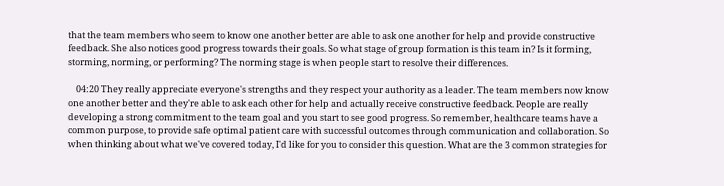that the team members who seem to know one another better are able to ask one another for help and provide constructive feedback. She also notices good progress towards their goals. So what stage of group formation is this team in? Is it forming, storming, norming, or performing? The norming stage is when people start to resolve their differences.

    04:20 They really appreciate everyone's strengths and they respect your authority as a leader. The team members now know one another better and they're able to ask each other for help and actually receive constructive feedback. People are really developing a strong commitment to the team goal and you start to see good progress. So remember, healthcare teams have a common purpose, to provide safe optimal patient care with successful outcomes through communication and collaboration. So when thinking about what we've covered today, I'd like for you to consider this question. What are the 3 common strategies for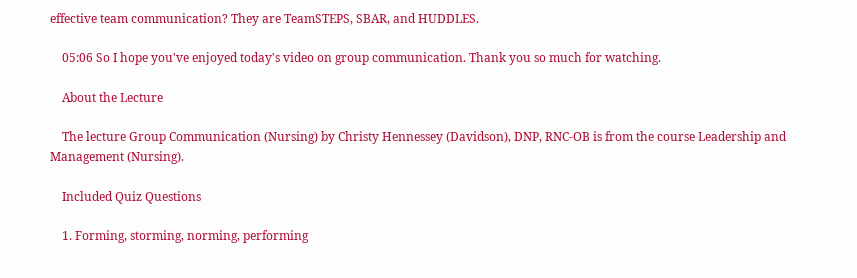effective team communication? They are TeamSTEPS, SBAR, and HUDDLES.

    05:06 So I hope you've enjoyed today's video on group communication. Thank you so much for watching.

    About the Lecture

    The lecture Group Communication (Nursing) by Christy Hennessey (Davidson), DNP, RNC-OB is from the course Leadership and Management (Nursing).

    Included Quiz Questions

    1. Forming, storming, norming, performing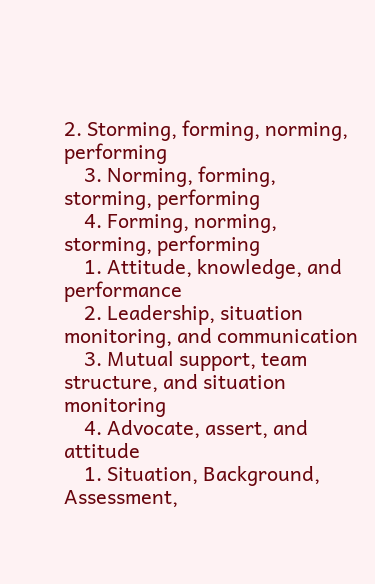2. Storming, forming, norming, performing
    3. Norming, forming, storming, performing
    4. Forming, norming, storming, performing
    1. Attitude, knowledge, and performance
    2. Leadership, situation monitoring, and communication
    3. Mutual support, team structure, and situation monitoring
    4. Advocate, assert, and attitude
    1. Situation, Background, Assessment,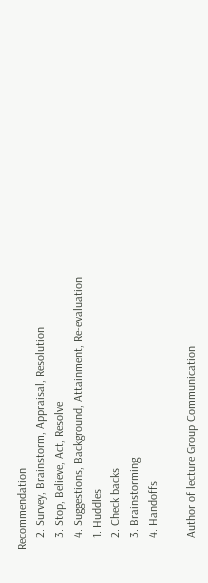Recommendation
    2. Survey, Brainstorm, Appraisal, Resolution
    3. Stop, Believe, Act, Resolve
    4. Suggestions, Background, Attainment, Re-evaluation
    1. Huddles
    2. Check backs
    3. Brainstorming
    4. Handoffs

    Author of lecture Group Communication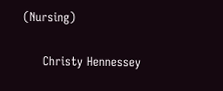(Nursing)

     Christy Hennessey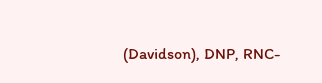(Davidson), DNP, RNC-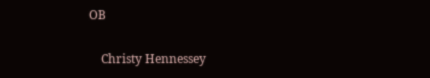OB

    Christy Hennessey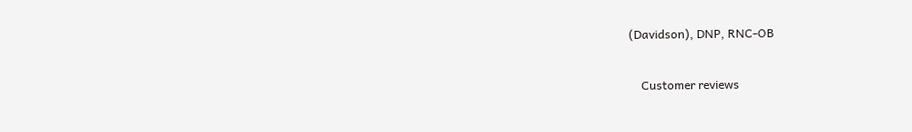(Davidson), DNP, RNC-OB

    Customer reviews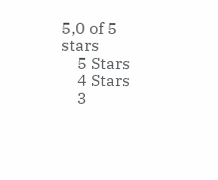5,0 of 5 stars
    5 Stars
    4 Stars
    3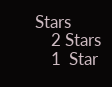Stars
    2 Stars
    1  Star